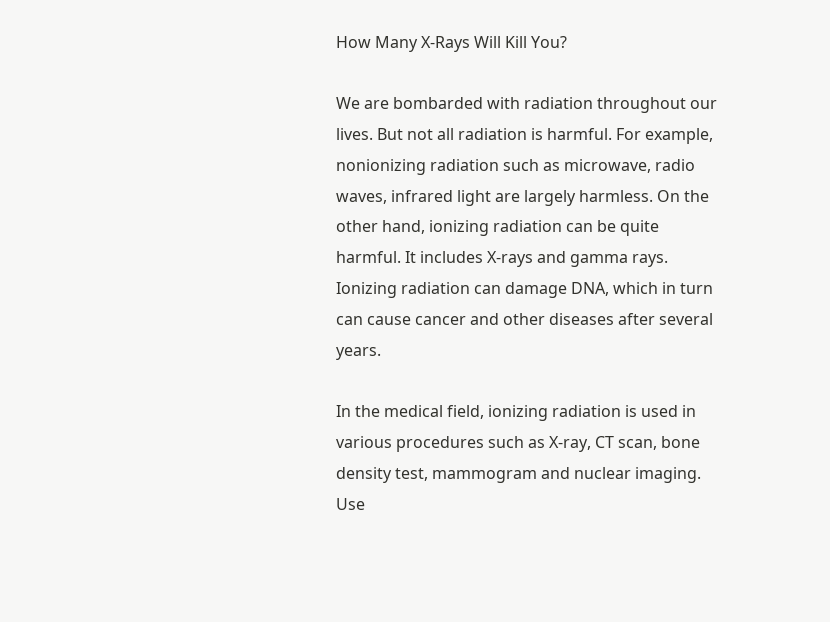How Many X-Rays Will Kill You?

We are bombarded with radiation throughout our lives. But not all radiation is harmful. For example, nonionizing radiation such as microwave, radio waves, infrared light are largely harmless. On the other hand, ionizing radiation can be quite harmful. It includes X-rays and gamma rays. Ionizing radiation can damage DNA, which in turn can cause cancer and other diseases after several years.

In the medical field, ionizing radiation is used in various procedures such as X-ray, CT scan, bone density test, mammogram and nuclear imaging. Use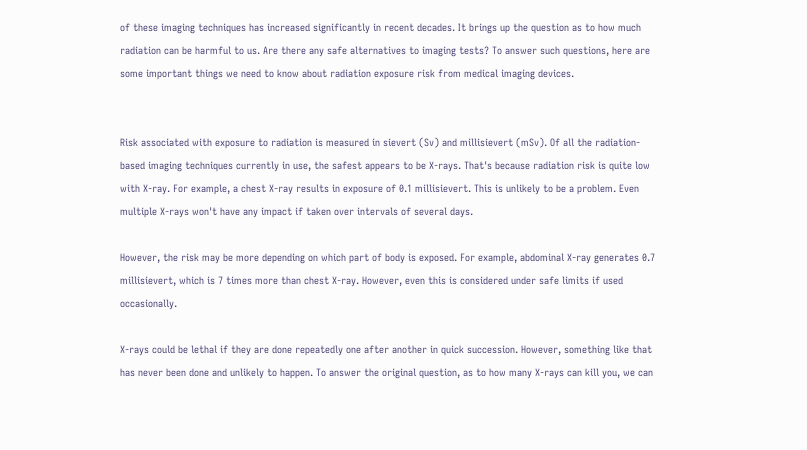of these imaging techniques has increased significantly in recent decades. It brings up the question as to how much radiation can be harmful to us. Are there any safe alternatives to imaging tests? To answer such questions, here are some important things we need to know about radiation exposure risk from medical imaging devices.


Risk associated with exposure to radiation is measured in sievert (Sv) and millisievert (mSv). Of all the radiation-based imaging techniques currently in use, the safest appears to be X-rays. That's because radiation risk is quite low with X-ray. For example, a chest X-ray results in exposure of 0.1 millisievert. This is unlikely to be a problem. Even multiple X-rays won't have any impact if taken over intervals of several days.

However, the risk may be more depending on which part of body is exposed. For example, abdominal X-ray generates 0.7 millisievert, which is 7 times more than chest X-ray. However, even this is considered under safe limits if used occasionally.

X-rays could be lethal if they are done repeatedly one after another in quick succession. However, something like that has never been done and unlikely to happen. To answer the original question, as to how many X-rays can kill you, we can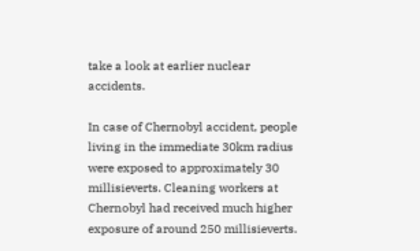take a look at earlier nuclear accidents.

In case of Chernobyl accident, people living in the immediate 30km radius were exposed to approximately 30 millisieverts. Cleaning workers at Chernobyl had received much higher exposure of around 250 millisieverts.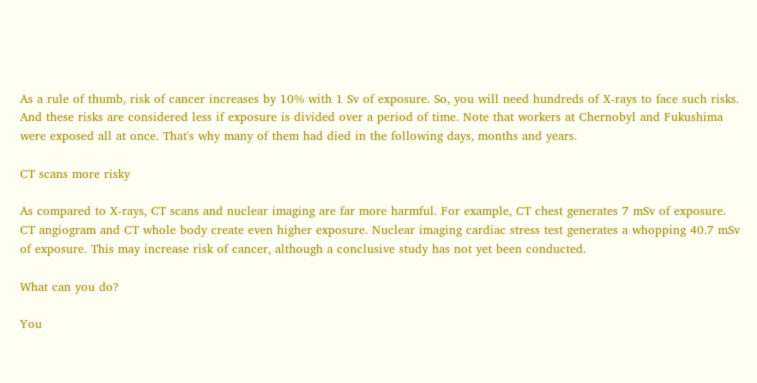As a rule of thumb, risk of cancer increases by 10% with 1 Sv of exposure. So, you will need hundreds of X-rays to face such risks. And these risks are considered less if exposure is divided over a period of time. Note that workers at Chernobyl and Fukushima were exposed all at once. That's why many of them had died in the following days, months and years.

CT scans more risky

As compared to X-rays, CT scans and nuclear imaging are far more harmful. For example, CT chest generates 7 mSv of exposure. CT angiogram and CT whole body create even higher exposure. Nuclear imaging cardiac stress test generates a whopping 40.7 mSv of exposure. This may increase risk of cancer, although a conclusive study has not yet been conducted.

What can you do?

You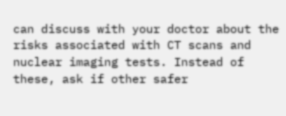can discuss with your doctor about the risks associated with CT scans and nuclear imaging tests. Instead of these, ask if other safer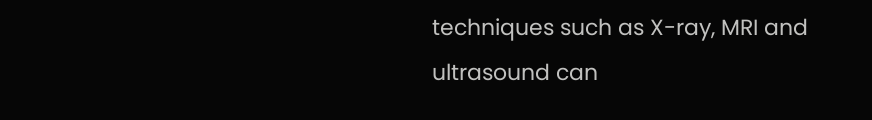techniques such as X-ray, MRI and ultrasound can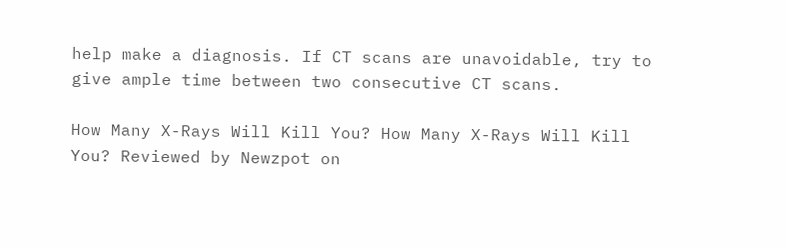help make a diagnosis. If CT scans are unavoidable, try to give ample time between two consecutive CT scans.

How Many X-Rays Will Kill You? How Many X-Rays Will Kill You? Reviewed by Newzpot on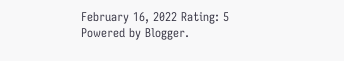February 16, 2022 Rating: 5
Powered by Blogger.